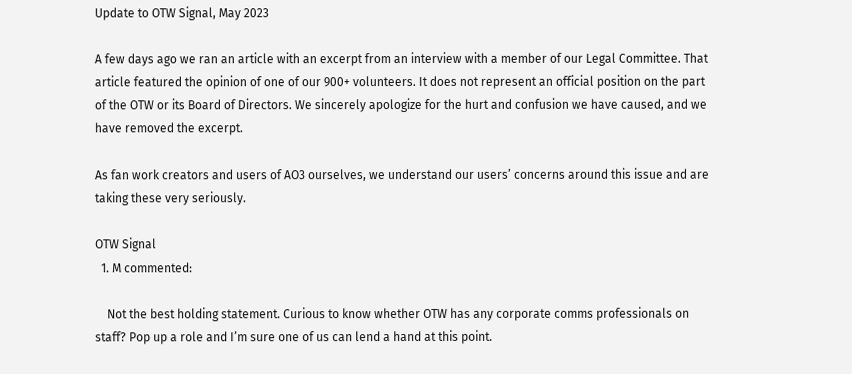Update to OTW Signal, May 2023

A few days ago we ran an article with an excerpt from an interview with a member of our Legal Committee. That article featured the opinion of one of our 900+ volunteers. It does not represent an official position on the part of the OTW or its Board of Directors. We sincerely apologize for the hurt and confusion we have caused, and we have removed the excerpt.

As fan work creators and users of AO3 ourselves, we understand our users’ concerns around this issue and are taking these very seriously.

OTW Signal
  1. M commented:

    Not the best holding statement. Curious to know whether OTW has any corporate comms professionals on staff? Pop up a role and I’m sure one of us can lend a hand at this point.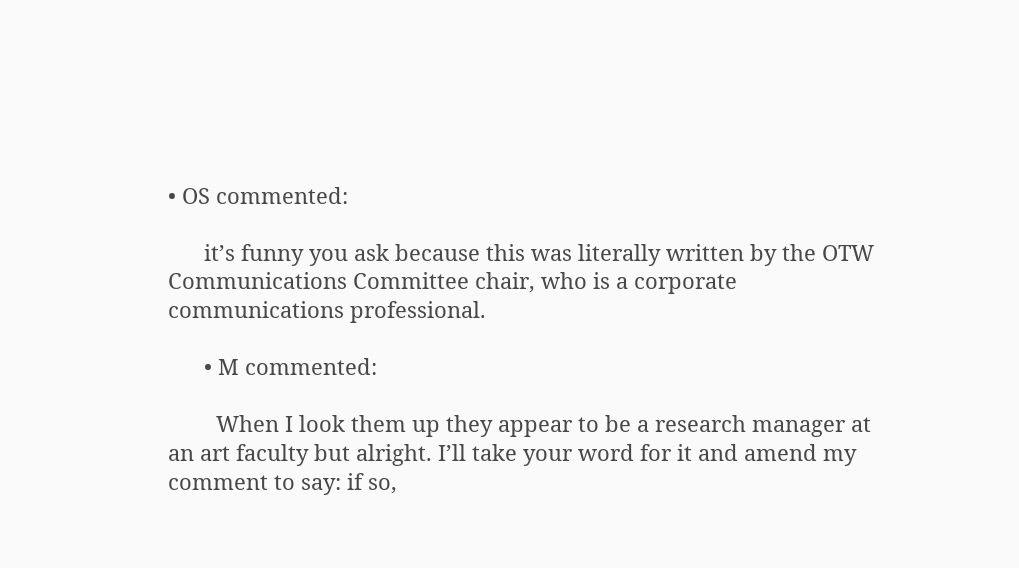• OS commented:

      it’s funny you ask because this was literally written by the OTW Communications Committee chair, who is a corporate communications professional.

      • M commented:

        When I look them up they appear to be a research manager at an art faculty but alright. I’ll take your word for it and amend my comment to say: if so,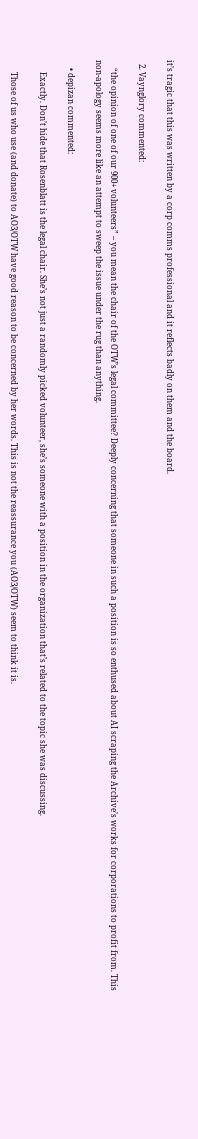it’s tragic that this was written by a corp comms professional and it reflects badly on them and the board.

  2. Vaynglory commented:

    “the opinion of one of our 900+ volunteers” – you mean the chair of the OTW’s legal committee? Deeply concerning that someone in such a position is so enthused about AI scraping the Archive’s works for corporations to profit from. This non-apology seems more like an attempt to sweep the issue under the rug than anything.

    • depizan commented:

      Exactly. Don’t hide that Rosenblatt is the legal chair. She’s not just a randomly picked volunteer, she’s someone with a position in the organization that’s related to the topic she was discussing.

      Those of us who use (and donate) to AO3/OTW have good reason to be concerned by her words. This is not the reassurance you (AO3/OTW) seem to think it is.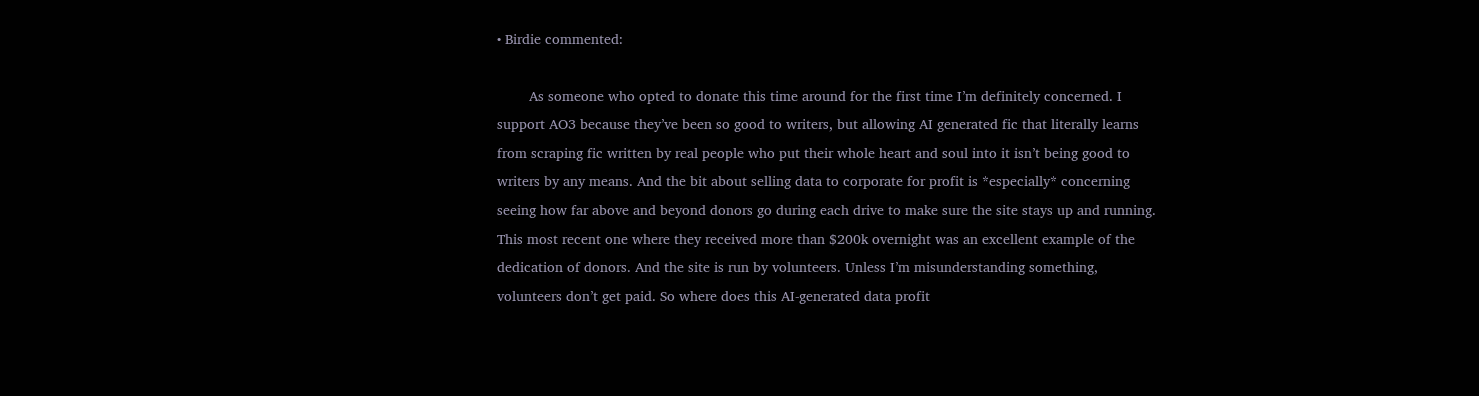• Birdie commented:

        As someone who opted to donate this time around for the first time I’m definitely concerned. I support AO3 because they’ve been so good to writers, but allowing AI generated fic that literally learns from scraping fic written by real people who put their whole heart and soul into it isn’t being good to writers by any means. And the bit about selling data to corporate for profit is *especially* concerning seeing how far above and beyond donors go during each drive to make sure the site stays up and running. This most recent one where they received more than $200k overnight was an excellent example of the dedication of donors. And the site is run by volunteers. Unless I’m misunderstanding something, volunteers don’t get paid. So where does this AI-generated data profit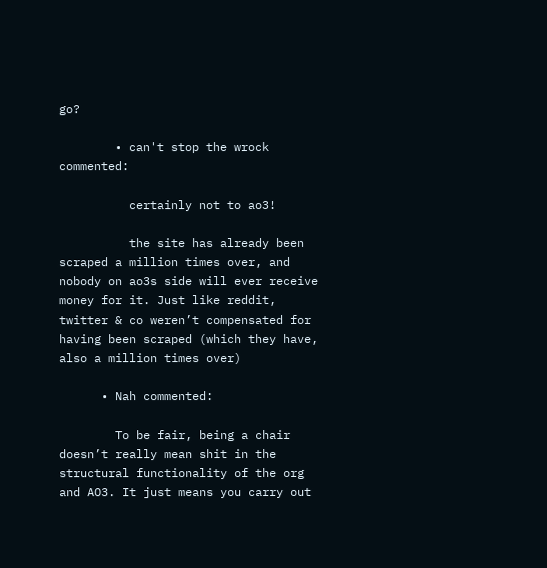go?

        • can't stop the wrock commented:

          certainly not to ao3!

          the site has already been scraped a million times over, and nobody on ao3s side will ever receive money for it. Just like reddit, twitter & co weren’t compensated for having been scraped (which they have, also a million times over)

      • Nah commented:

        To be fair, being a chair doesn’t really mean shit in the structural functionality of the org and AO3. It just means you carry out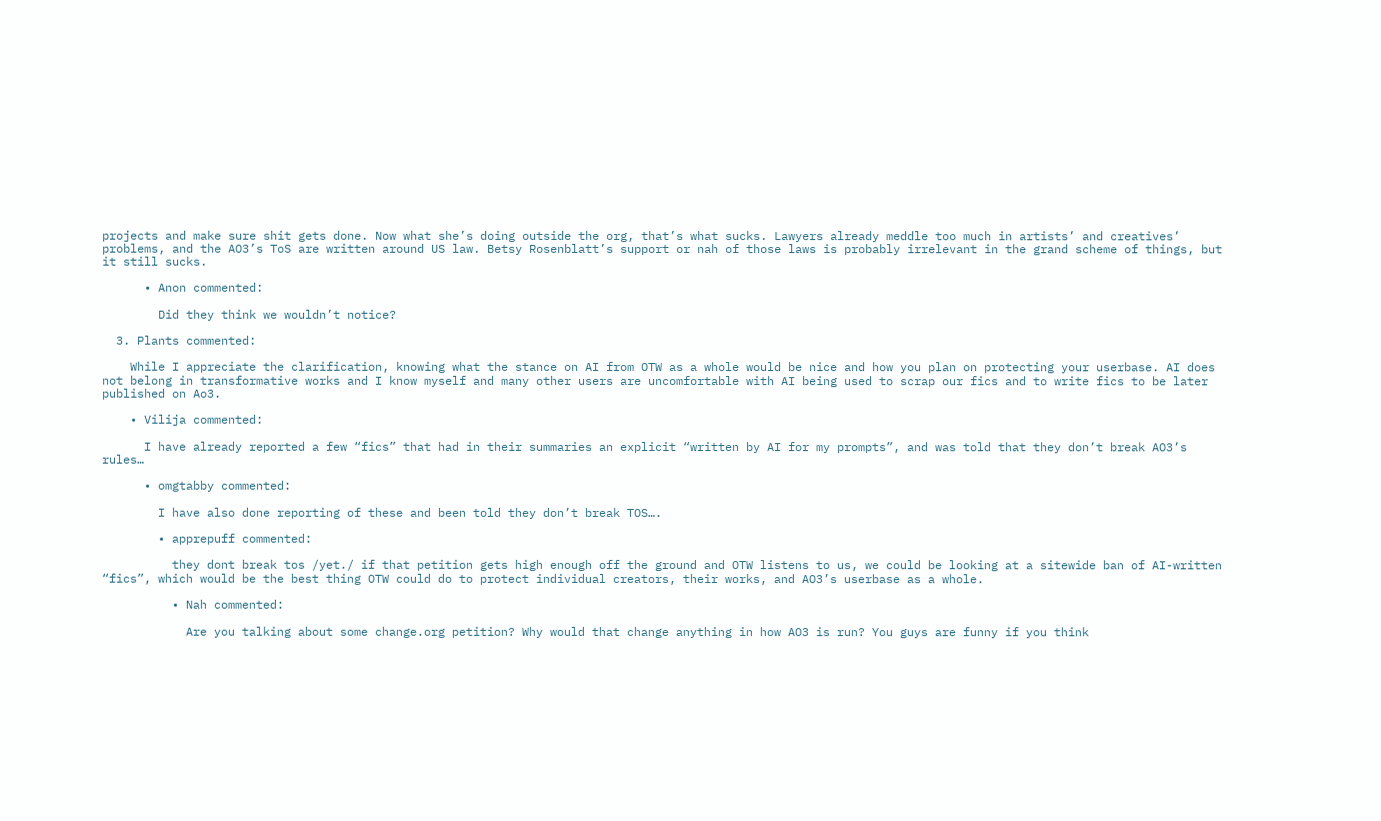projects and make sure shit gets done. Now what she’s doing outside the org, that’s what sucks. Lawyers already meddle too much in artists’ and creatives’ problems, and the AO3’s ToS are written around US law. Betsy Rosenblatt’s support or nah of those laws is probably irrelevant in the grand scheme of things, but it still sucks.

      • Anon commented:

        Did they think we wouldn’t notice?

  3. Plants commented:

    While I appreciate the clarification, knowing what the stance on AI from OTW as a whole would be nice and how you plan on protecting your userbase. AI does not belong in transformative works and I know myself and many other users are uncomfortable with AI being used to scrap our fics and to write fics to be later published on Ao3.

    • Vilija commented:

      I have already reported a few “fics” that had in their summaries an explicit “written by AI for my prompts”, and was told that they don’t break AO3’s rules…

      • omgtabby commented:

        I have also done reporting of these and been told they don’t break TOS….

        • apprepuff commented:

          they dont break tos /yet./ if that petition gets high enough off the ground and OTW listens to us, we could be looking at a sitewide ban of AI-written “fics”, which would be the best thing OTW could do to protect individual creators, their works, and AO3’s userbase as a whole.

          • Nah commented:

            Are you talking about some change.org petition? Why would that change anything in how AO3 is run? You guys are funny if you think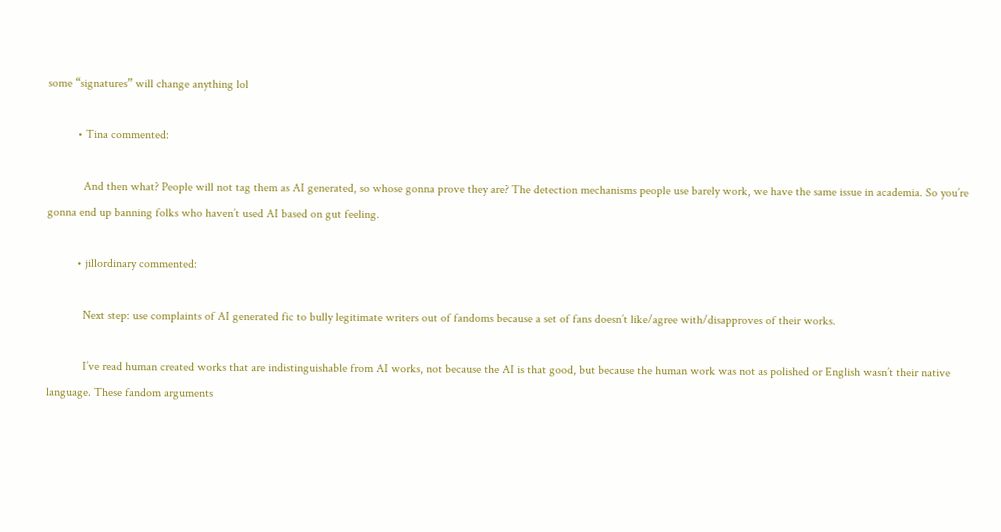some “signatures” will change anything lol

          • Tina commented:

            And then what? People will not tag them as AI generated, so whose gonna prove they are? The detection mechanisms people use barely work, we have the same issue in academia. So you’re gonna end up banning folks who haven’t used AI based on gut feeling.

          • jillordinary commented:

            Next step: use complaints of AI generated fic to bully legitimate writers out of fandoms because a set of fans doesn’t like/agree with/disapproves of their works.

            I’ve read human created works that are indistinguishable from AI works, not because the AI is that good, but because the human work was not as polished or English wasn’t their native language. These fandom arguments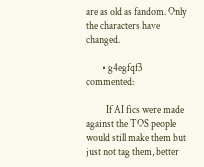are as old as fandom. Only the characters have changed.

        • g4egfqf3 commented:

          If AI fics were made against the TOS people would still make them but just not tag them, better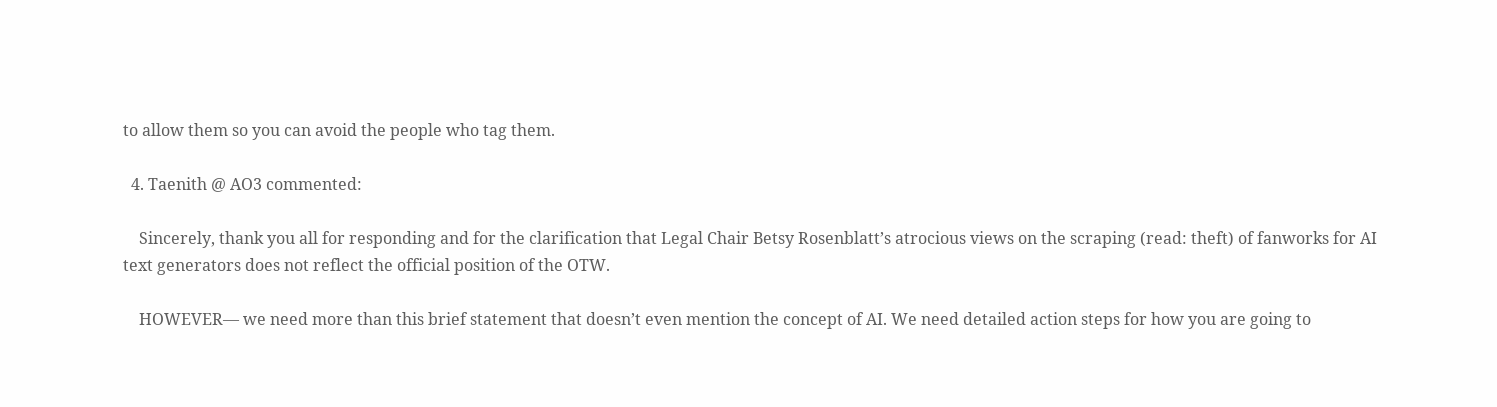to allow them so you can avoid the people who tag them.

  4. Taenith @ AO3 commented:

    Sincerely, thank you all for responding and for the clarification that Legal Chair Betsy Rosenblatt’s atrocious views on the scraping (read: theft) of fanworks for AI text generators does not reflect the official position of the OTW.

    HOWEVER— we need more than this brief statement that doesn’t even mention the concept of AI. We need detailed action steps for how you are going to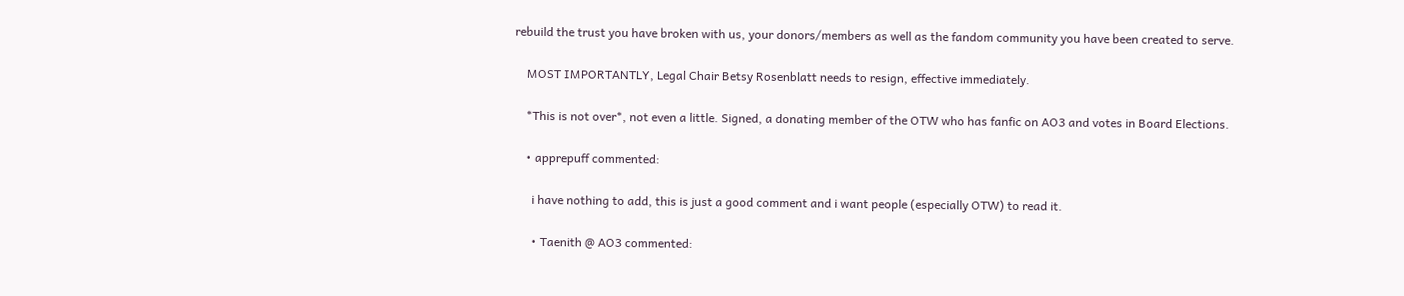rebuild the trust you have broken with us, your donors/members as well as the fandom community you have been created to serve.

    MOST IMPORTANTLY, Legal Chair Betsy Rosenblatt needs to resign, effective immediately.

    *This is not over*, not even a little. Signed, a donating member of the OTW who has fanfic on AO3 and votes in Board Elections.

    • apprepuff commented:

      i have nothing to add, this is just a good comment and i want people (especially OTW) to read it.

      • Taenith @ AO3 commented: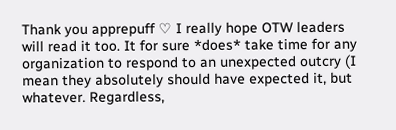Thank you apprepuff ♡ I really hope OTW leaders will read it too. It for sure *does* take time for any organization to respond to an unexpected outcry (I mean they absolutely should have expected it, but whatever. Regardless,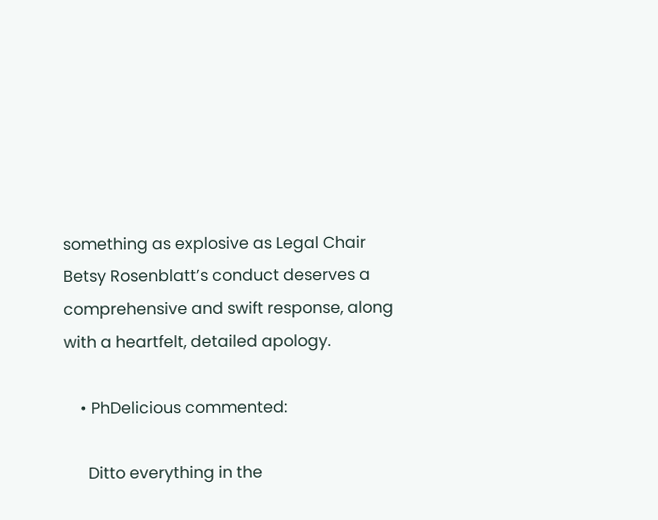something as explosive as Legal Chair Betsy Rosenblatt’s conduct deserves a comprehensive and swift response, along with a heartfelt, detailed apology.

    • PhDelicious commented:

      Ditto everything in the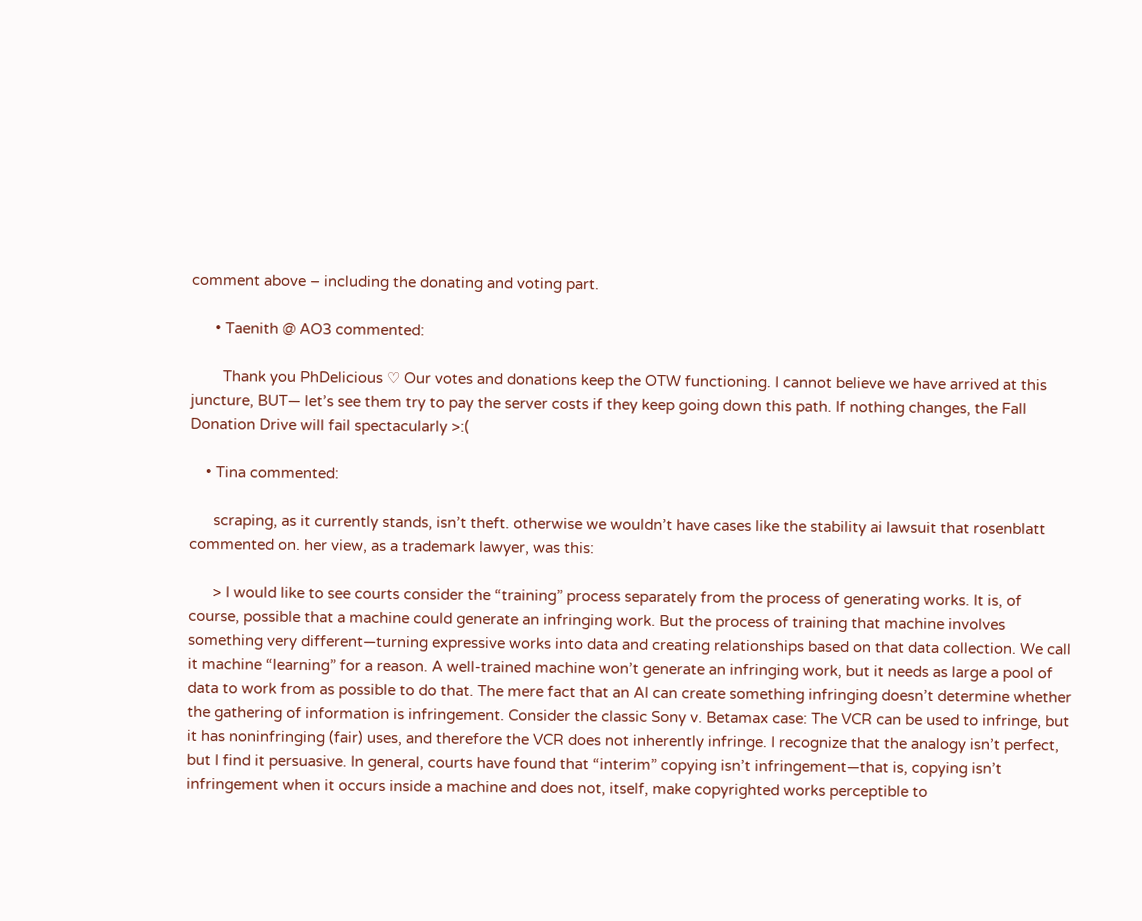comment above – including the donating and voting part.

      • Taenith @ AO3 commented:

        Thank you PhDelicious ♡ Our votes and donations keep the OTW functioning. I cannot believe we have arrived at this juncture, BUT— let’s see them try to pay the server costs if they keep going down this path. If nothing changes, the Fall Donation Drive will fail spectacularly >:(

    • Tina commented:

      scraping, as it currently stands, isn’t theft. otherwise we wouldn’t have cases like the stability ai lawsuit that rosenblatt commented on. her view, as a trademark lawyer, was this:

      > I would like to see courts consider the “training” process separately from the process of generating works. It is, of course, possible that a machine could generate an infringing work. But the process of training that machine involves something very different—turning expressive works into data and creating relationships based on that data collection. We call it machine “learning” for a reason. A well-trained machine won’t generate an infringing work, but it needs as large a pool of data to work from as possible to do that. The mere fact that an AI can create something infringing doesn’t determine whether the gathering of information is infringement. Consider the classic Sony v. Betamax case: The VCR can be used to infringe, but it has noninfringing (fair) uses, and therefore the VCR does not inherently infringe. I recognize that the analogy isn’t perfect, but I find it persuasive. In general, courts have found that “interim” copying isn’t infringement—that is, copying isn’t infringement when it occurs inside a machine and does not, itself, make copyrighted works perceptible to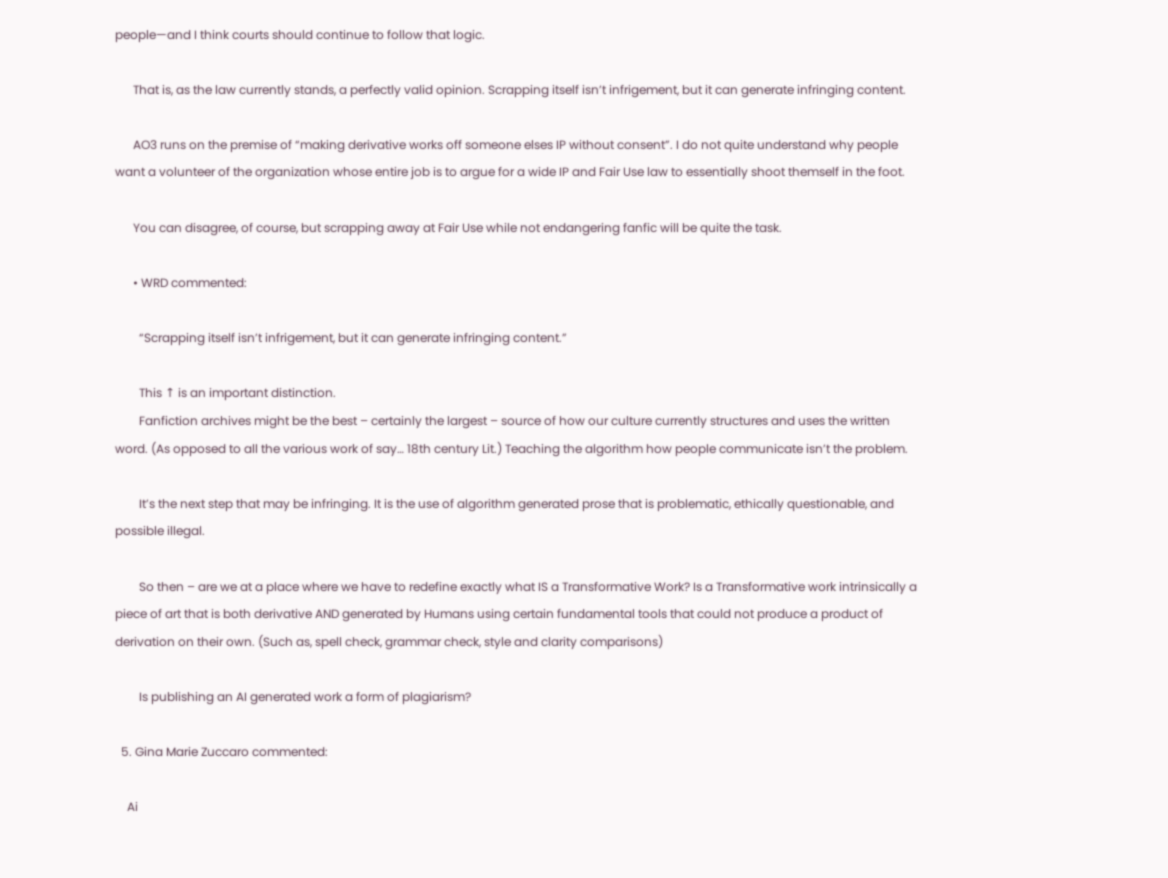people—and I think courts should continue to follow that logic.

      That is, as the law currently stands, a perfectly valid opinion. Scrapping itself isn’t infrigement, but it can generate infringing content.

      AO3 runs on the premise of “making derivative works off someone elses IP without consent”. I do not quite understand why people want a volunteer of the organization whose entire job is to argue for a wide IP and Fair Use law to essentially shoot themself in the foot.

      You can disagree, of course, but scrapping away at Fair Use while not endangering fanfic will be quite the task.

      • WRD commented:

        “Scrapping itself isn’t infrigement, but it can generate infringing content.”

        This ↑ is an important distinction.
        Fanfiction archives might be the best – certainly the largest – source of how our culture currently structures and uses the written word. (As opposed to all the various work of say… 18th century Lit.) Teaching the algorithm how people communicate isn’t the problem.

        It’s the next step that may be infringing. It is the use of algorithm generated prose that is problematic, ethically questionable, and possible illegal.

        So then – are we at a place where we have to redefine exactly what IS a Transformative Work? Is a Transformative work intrinsically a piece of art that is both derivative AND generated by Humans using certain fundamental tools that could not produce a product of derivation on their own. (Such as, spell check, grammar check, style and clarity comparisons)

        Is publishing an AI generated work a form of plagiarism?

  5. Gina Marie Zuccaro commented:

    Ai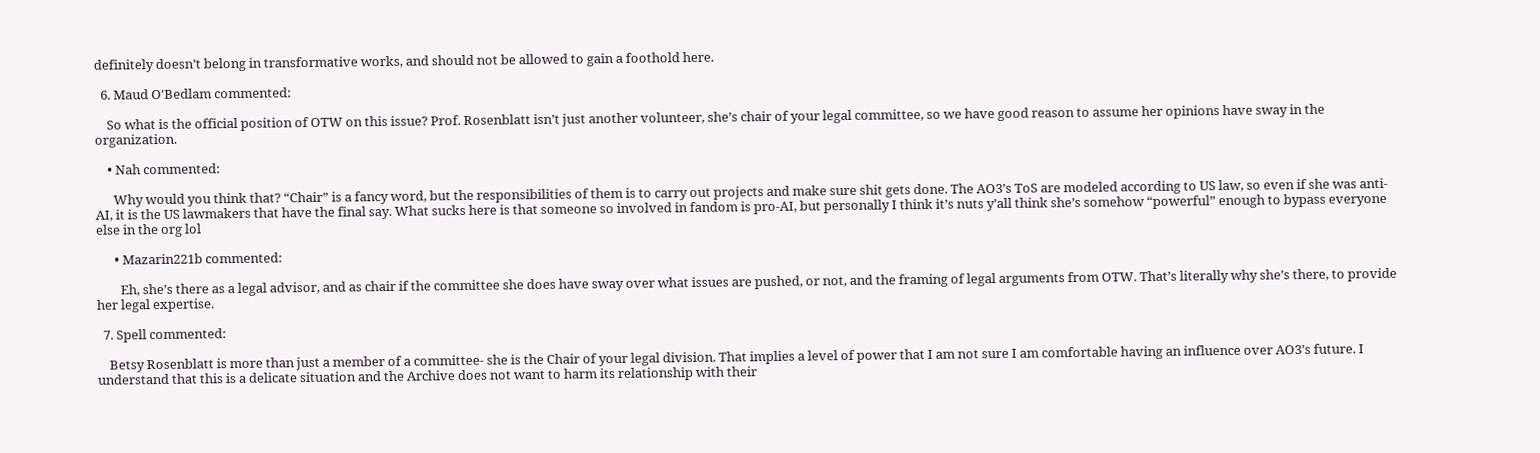definitely doesn’t belong in transformative works, and should not be allowed to gain a foothold here.

  6. Maud O'Bedlam commented:

    So what is the official position of OTW on this issue? Prof. Rosenblatt isn’t just another volunteer, she’s chair of your legal committee, so we have good reason to assume her opinions have sway in the organization.

    • Nah commented:

      Why would you think that? “Chair” is a fancy word, but the responsibilities of them is to carry out projects and make sure shit gets done. The AO3’s ToS are modeled according to US law, so even if she was anti-AI, it is the US lawmakers that have the final say. What sucks here is that someone so involved in fandom is pro-AI, but personally I think it’s nuts y’all think she’s somehow “powerful” enough to bypass everyone else in the org lol

      • Mazarin221b commented:

        Eh, she’s there as a legal advisor, and as chair if the committee she does have sway over what issues are pushed, or not, and the framing of legal arguments from OTW. That’s literally why she’s there, to provide her legal expertise.

  7. Spell commented:

    Betsy Rosenblatt is more than just a member of a committee- she is the Chair of your legal division. That implies a level of power that I am not sure I am comfortable having an influence over AO3’s future. I understand that this is a delicate situation and the Archive does not want to harm its relationship with their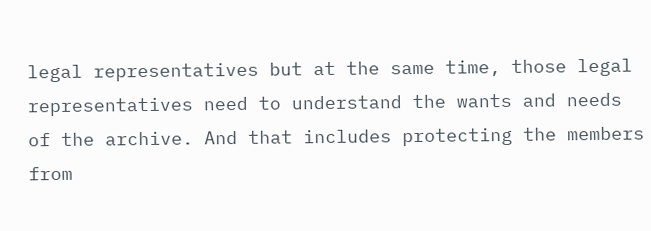legal representatives but at the same time, those legal representatives need to understand the wants and needs of the archive. And that includes protecting the members from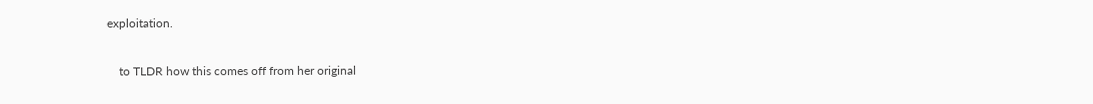exploitation.

    to TLDR how this comes off from her original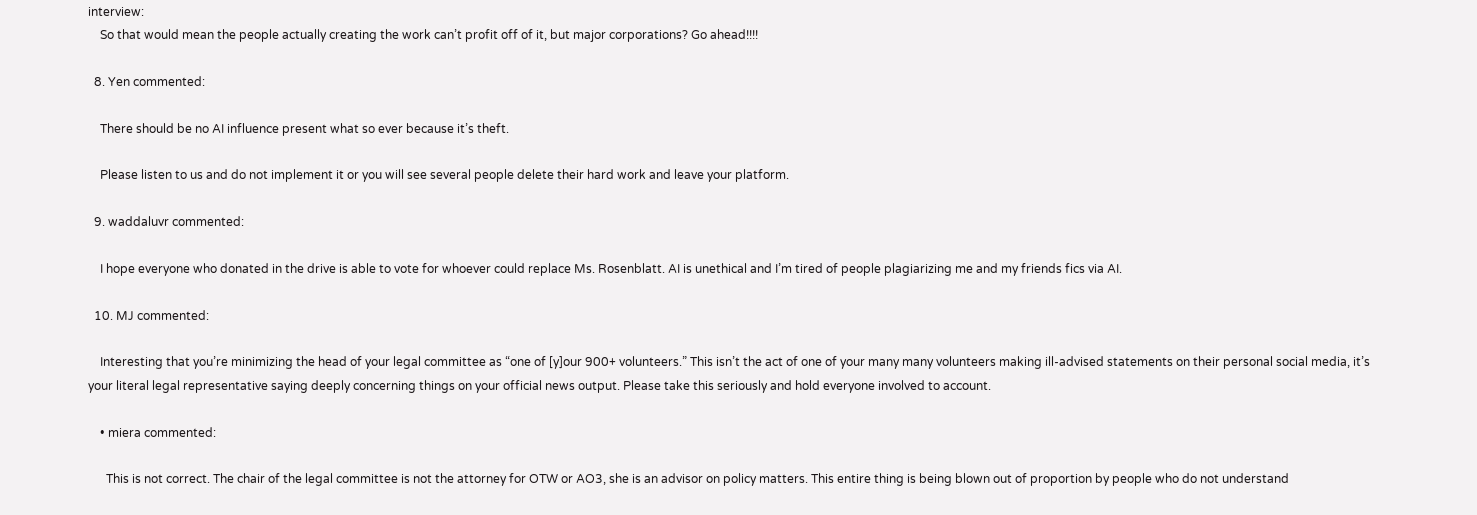interview:
    So that would mean the people actually creating the work can’t profit off of it, but major corporations? Go ahead!!!!

  8. Yen commented:

    There should be no AI influence present what so ever because it’s theft.

    Please listen to us and do not implement it or you will see several people delete their hard work and leave your platform.

  9. waddaluvr commented:

    I hope everyone who donated in the drive is able to vote for whoever could replace Ms. Rosenblatt. AI is unethical and I’m tired of people plagiarizing me and my friends fics via AI.

  10. MJ commented:

    Interesting that you’re minimizing the head of your legal committee as “one of [y]our 900+ volunteers.” This isn’t the act of one of your many many volunteers making ill-advised statements on their personal social media, it’s your literal legal representative saying deeply concerning things on your official news output. Please take this seriously and hold everyone involved to account.

    • miera commented:

      This is not correct. The chair of the legal committee is not the attorney for OTW or AO3, she is an advisor on policy matters. This entire thing is being blown out of proportion by people who do not understand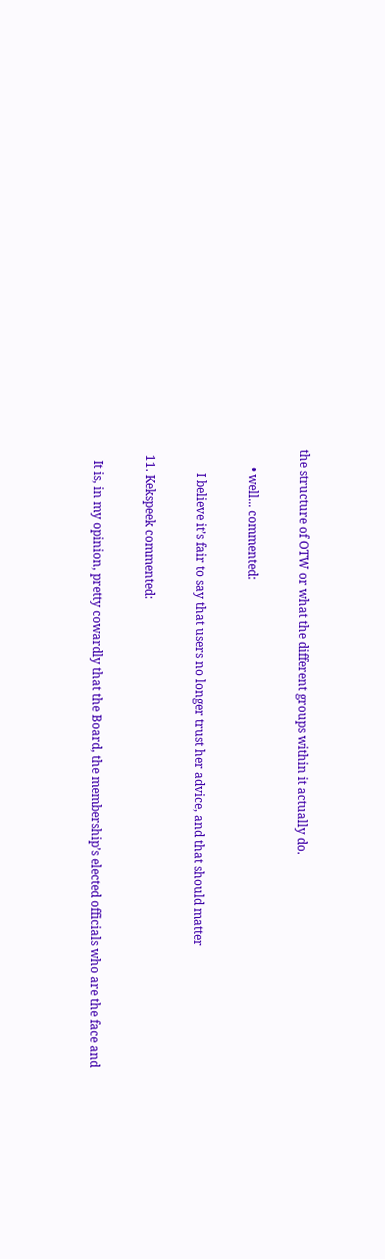the structure of OTW or what the different groups within it actually do.

      • well... commented:

        I believe it’s fair to say that users no longer trust her advice, and that should matter

  11. Kekspeek commented:

    It is, in my opinion, pretty cowardly that the Board, the membership’s elected officials who are the face and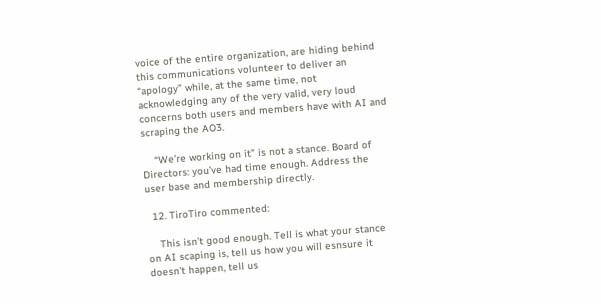voice of the entire organization, are hiding behind this communications volunteer to deliver an “apology” while, at the same time, not acknowledging any of the very valid, very loud concerns both users and members have with AI and scraping the AO3.

    “We’re working on it” is not a stance. Board of Directors: you’ve had time enough. Address the user base and membership directly.

  12. TiroTiro commented:

    This isn’t good enough. Tell is what your stance on AI scaping is, tell us how you will esnsure it doesn’t happen, tell us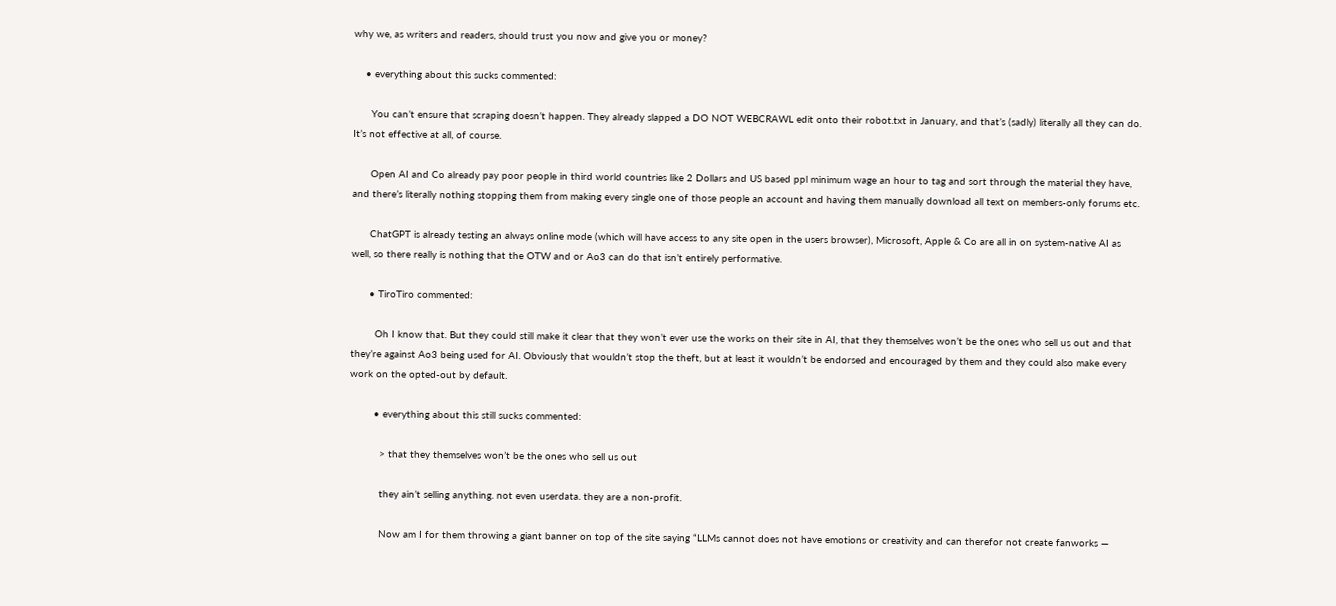why we, as writers and readers, should trust you now and give you or money?

    • everything about this sucks commented:

      You can’t ensure that scraping doesn’t happen. They already slapped a DO NOT WEBCRAWL edit onto their robot.txt in January, and that’s (sadly) literally all they can do. It’s not effective at all, of course.

      Open AI and Co already pay poor people in third world countries like 2 Dollars and US based ppl minimum wage an hour to tag and sort through the material they have, and there’s literally nothing stopping them from making every single one of those people an account and having them manually download all text on members-only forums etc.

      ChatGPT is already testing an always online mode (which will have access to any site open in the users browser), Microsoft, Apple & Co are all in on system-native AI as well, so there really is nothing that the OTW and or Ao3 can do that isn’t entirely performative.

      • TiroTiro commented:

        Oh I know that. But they could still make it clear that they won’t ever use the works on their site in AI, that they themselves won’t be the ones who sell us out and that they’re against Ao3 being used for AI. Obviously that wouldn’t stop the theft, but at least it wouldn’t be endorsed and encouraged by them and they could also make every work on the opted-out by default.

        • everything about this still sucks commented:

          > that they themselves won’t be the ones who sell us out

          they ain’t selling anything. not even userdata. they are a non-profit.

          Now am I for them throwing a giant banner on top of the site saying “LLMs cannot does not have emotions or creativity and can therefor not create fanworks —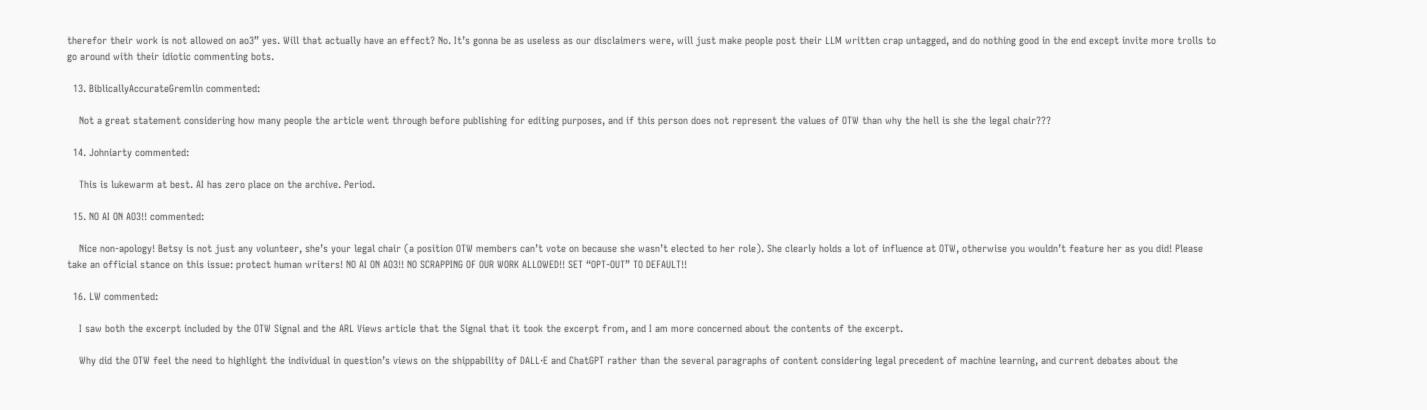therefor their work is not allowed on ao3” yes. Will that actually have an effect? No. It’s gonna be as useless as our disclaimers were, will just make people post their LLM written crap untagged, and do nothing good in the end except invite more trolls to go around with their idiotic commenting bots.

  13. BiblicallyAccurateGremlin commented:

    Not a great statement considering how many people the article went through before publishing for editing purposes, and if this person does not represent the values of OTW than why the hell is she the legal chair???

  14. Johniarty commented:

    This is lukewarm at best. AI has zero place on the archive. Period.

  15. NO AI ON AO3!! commented:

    Nice non-apology! Betsy is not just any volunteer, she’s your legal chair (a position OTW members can’t vote on because she wasn’t elected to her role). She clearly holds a lot of influence at OTW, otherwise you wouldn’t feature her as you did! Please take an official stance on this issue: protect human writers! NO AI ON AO3!! NO SCRAPPING OF OUR WORK ALLOWED!! SET “OPT-OUT” TO DEFAULT!!

  16. LW commented:

    I saw both the excerpt included by the OTW Signal and the ARL Views article that the Signal that it took the excerpt from, and I am more concerned about the contents of the excerpt.

    Why did the OTW feel the need to highlight the individual in question’s views on the shippability of DALL·E and ChatGPT rather than the several paragraphs of content considering legal precedent of machine learning, and current debates about the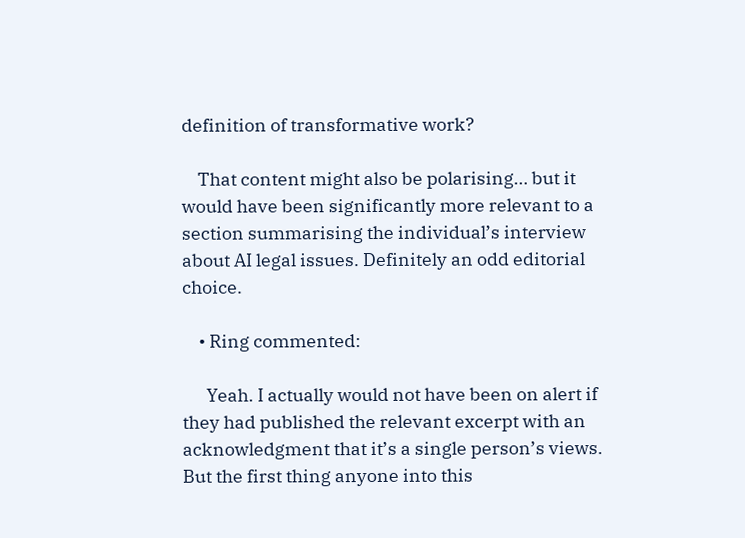definition of transformative work?

    That content might also be polarising… but it would have been significantly more relevant to a section summarising the individual’s interview about AI legal issues. Definitely an odd editorial choice.

    • Ring commented:

      Yeah. I actually would not have been on alert if they had published the relevant excerpt with an acknowledgment that it’s a single person’s views. But the first thing anyone into this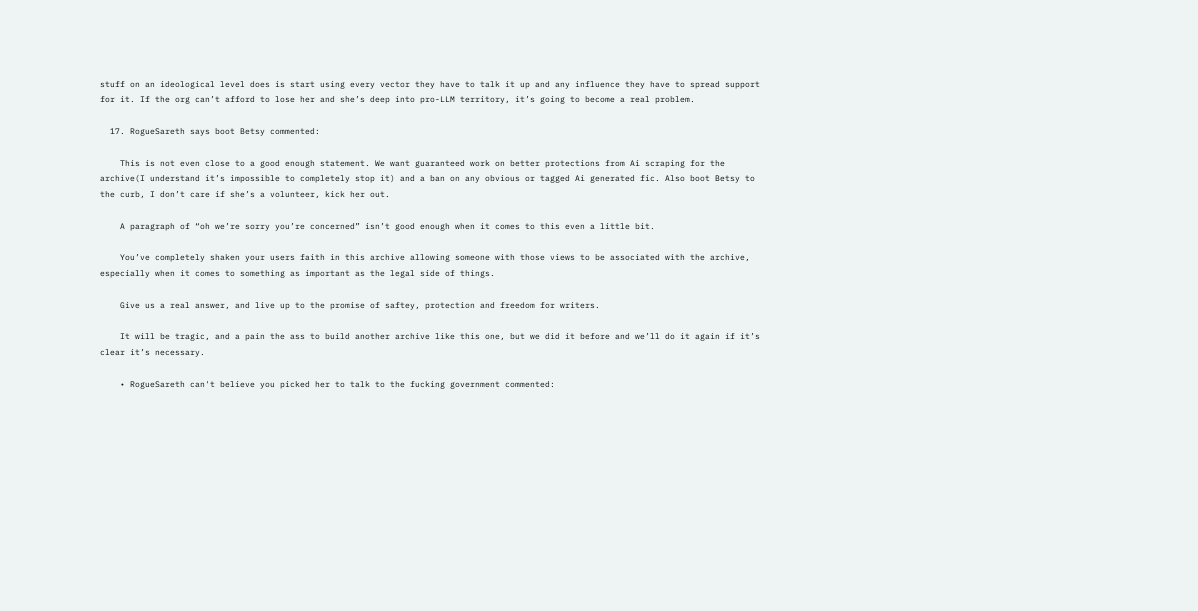stuff on an ideological level does is start using every vector they have to talk it up and any influence they have to spread support for it. If the org can’t afford to lose her and she’s deep into pro-LLM territory, it’s going to become a real problem.

  17. RogueSareth says boot Betsy commented:

    This is not even close to a good enough statement. We want guaranteed work on better protections from Ai scraping for the archive(I understand it’s impossible to completely stop it) and a ban on any obvious or tagged Ai generated fic. Also boot Betsy to the curb, I don’t care if she’s a volunteer, kick her out.

    A paragraph of “oh we’re sorry you’re concerned” isn’t good enough when it comes to this even a little bit.

    You’ve completely shaken your users faith in this archive allowing someone with those views to be associated with the archive, especially when it comes to something as important as the legal side of things.

    Give us a real answer, and live up to the promise of saftey, protection and freedom for writers.

    It will be tragic, and a pain the ass to build another archive like this one, but we did it before and we’ll do it again if it’s clear it’s necessary.

    • RogueSareth can't believe you picked her to talk to the fucking government commented: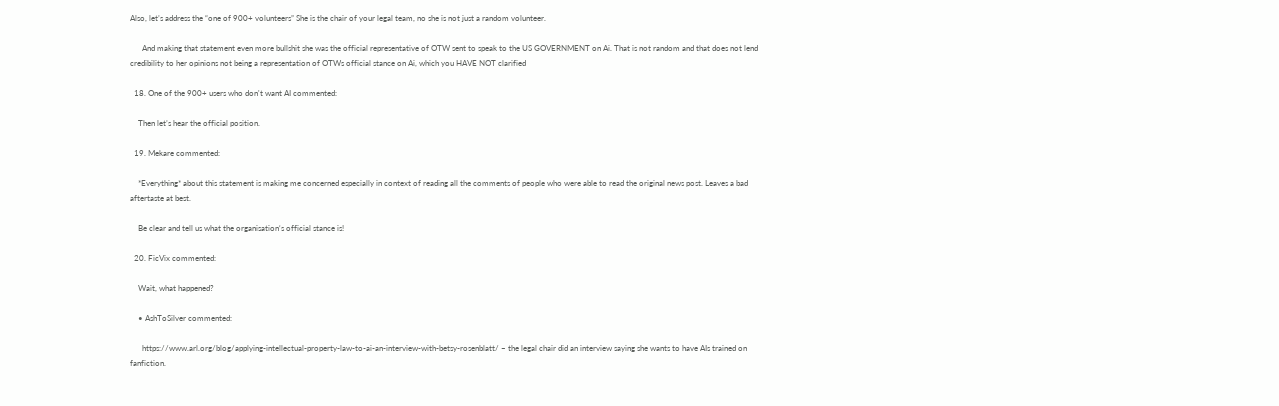Also, let’s address the “one of 900+ volunteers” She is the chair of your legal team, no she is not just a random volunteer.

      And making that statement even more bullshit she was the official representative of OTW sent to speak to the US GOVERNMENT on Ai. That is not random and that does not lend credibility to her opinions not being a representation of OTWs official stance on Ai, which you HAVE NOT clarified

  18. One of the 900+ users who don't want AI commented:

    Then let’s hear the official position.

  19. Mekare commented:

    *Everything* about this statement is making me concerned especially in context of reading all the comments of people who were able to read the original news post. Leaves a bad aftertaste at best.

    Be clear and tell us what the organisation‘s official stance is!

  20. FicVix commented:

    Wait, what happened?

    • AshToSilver commented:

      https://www.arl.org/blog/applying-intellectual-property-law-to-ai-an-interview-with-betsy-rosenblatt/ – the legal chair did an interview saying she wants to have AIs trained on fanfiction.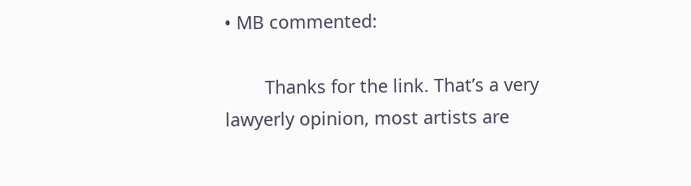• MB commented:

        Thanks for the link. That’s a very lawyerly opinion, most artists are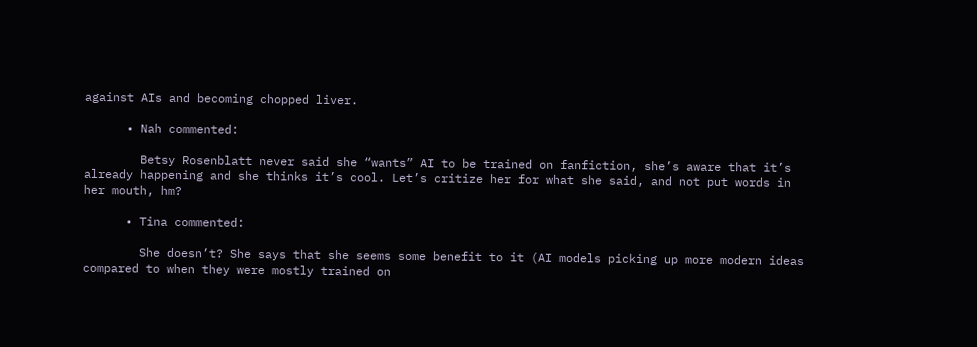against AIs and becoming chopped liver.

      • Nah commented:

        Betsy Rosenblatt never said she “wants” AI to be trained on fanfiction, she’s aware that it’s already happening and she thinks it’s cool. Let’s critize her for what she said, and not put words in her mouth, hm?

      • Tina commented:

        She doesn’t? She says that she seems some benefit to it (AI models picking up more modern ideas compared to when they were mostly trained on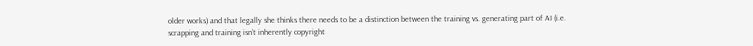older works) and that legally she thinks there needs to be a distinction between the training vs. generating part of AI (i.e. scrapping and training isn’t inherently copyright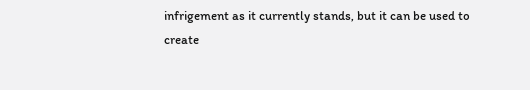infrigement as it currently stands, but it can be used to create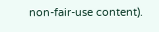non-fair-use content).